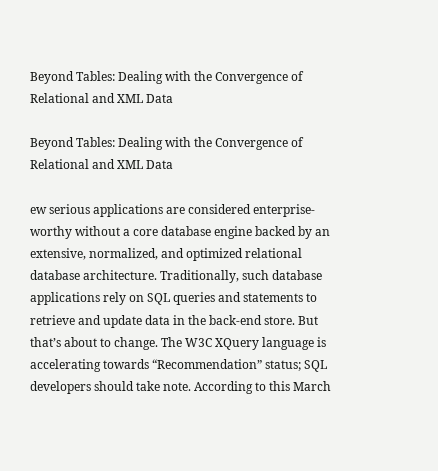Beyond Tables: Dealing with the Convergence of Relational and XML Data

Beyond Tables: Dealing with the Convergence of Relational and XML Data

ew serious applications are considered enterprise-worthy without a core database engine backed by an extensive, normalized, and optimized relational database architecture. Traditionally, such database applications rely on SQL queries and statements to retrieve and update data in the back-end store. But that’s about to change. The W3C XQuery language is accelerating towards “Recommendation” status; SQL developers should take note. According to this March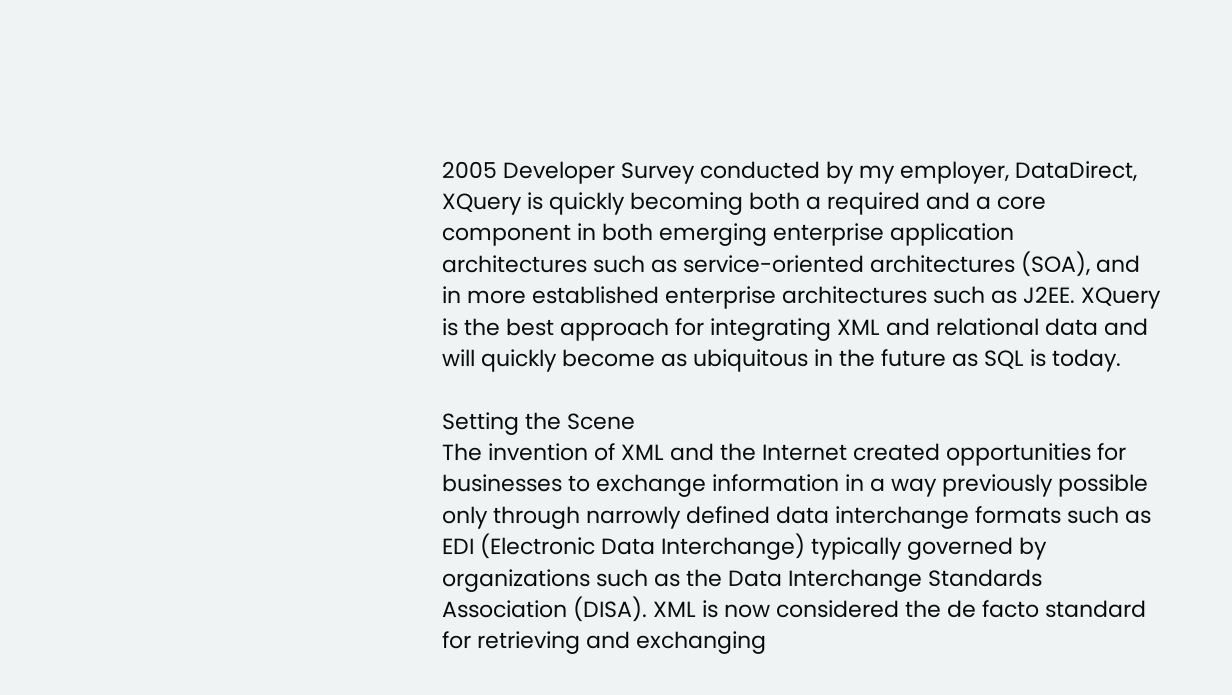2005 Developer Survey conducted by my employer, DataDirect, XQuery is quickly becoming both a required and a core component in both emerging enterprise application architectures such as service-oriented architectures (SOA), and in more established enterprise architectures such as J2EE. XQuery is the best approach for integrating XML and relational data and will quickly become as ubiquitous in the future as SQL is today.

Setting the Scene
The invention of XML and the Internet created opportunities for businesses to exchange information in a way previously possible only through narrowly defined data interchange formats such as EDI (Electronic Data Interchange) typically governed by organizations such as the Data Interchange Standards Association (DISA). XML is now considered the de facto standard for retrieving and exchanging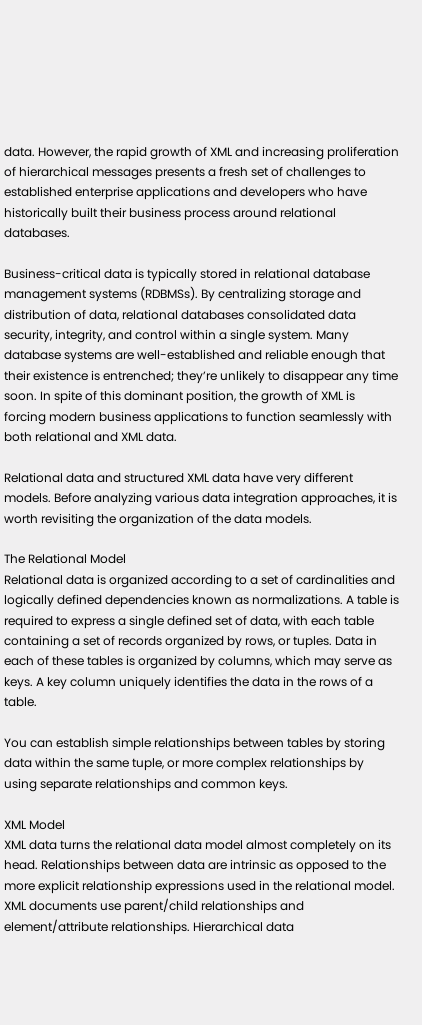data. However, the rapid growth of XML and increasing proliferation of hierarchical messages presents a fresh set of challenges to established enterprise applications and developers who have historically built their business process around relational databases.

Business-critical data is typically stored in relational database management systems (RDBMSs). By centralizing storage and distribution of data, relational databases consolidated data security, integrity, and control within a single system. Many database systems are well-established and reliable enough that their existence is entrenched; they’re unlikely to disappear any time soon. In spite of this dominant position, the growth of XML is forcing modern business applications to function seamlessly with both relational and XML data.

Relational data and structured XML data have very different models. Before analyzing various data integration approaches, it is worth revisiting the organization of the data models.

The Relational Model
Relational data is organized according to a set of cardinalities and logically defined dependencies known as normalizations. A table is required to express a single defined set of data, with each table containing a set of records organized by rows, or tuples. Data in each of these tables is organized by columns, which may serve as keys. A key column uniquely identifies the data in the rows of a table.

You can establish simple relationships between tables by storing data within the same tuple, or more complex relationships by using separate relationships and common keys.

XML Model
XML data turns the relational data model almost completely on its head. Relationships between data are intrinsic as opposed to the more explicit relationship expressions used in the relational model. XML documents use parent/child relationships and element/attribute relationships. Hierarchical data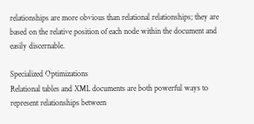relationships are more obvious than relational relationships; they are based on the relative position of each node within the document and easily discernable.

Specialized Optimizations
Relational tables and XML documents are both powerful ways to represent relationships between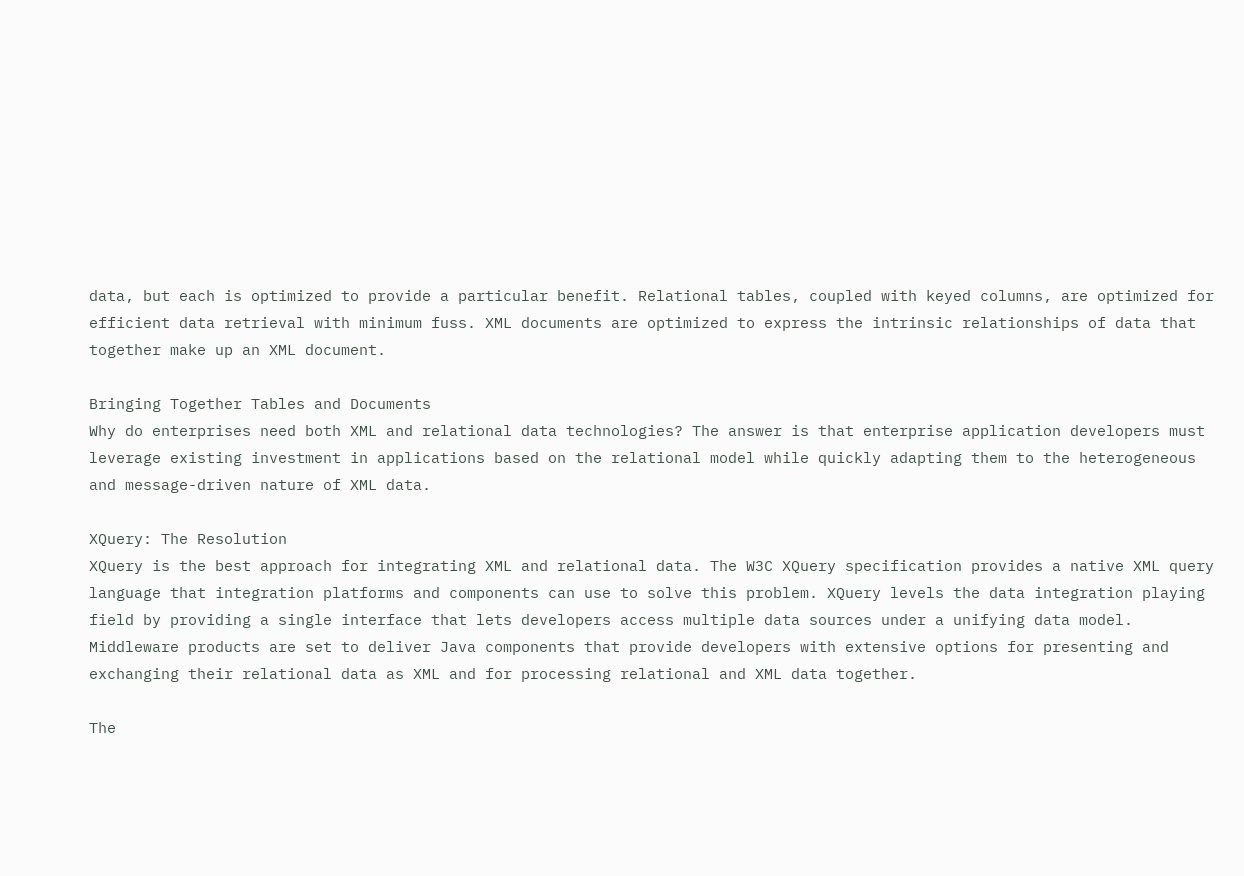data, but each is optimized to provide a particular benefit. Relational tables, coupled with keyed columns, are optimized for efficient data retrieval with minimum fuss. XML documents are optimized to express the intrinsic relationships of data that together make up an XML document.

Bringing Together Tables and Documents
Why do enterprises need both XML and relational data technologies? The answer is that enterprise application developers must leverage existing investment in applications based on the relational model while quickly adapting them to the heterogeneous and message-driven nature of XML data.

XQuery: The Resolution
XQuery is the best approach for integrating XML and relational data. The W3C XQuery specification provides a native XML query language that integration platforms and components can use to solve this problem. XQuery levels the data integration playing field by providing a single interface that lets developers access multiple data sources under a unifying data model. Middleware products are set to deliver Java components that provide developers with extensive options for presenting and exchanging their relational data as XML and for processing relational and XML data together.

The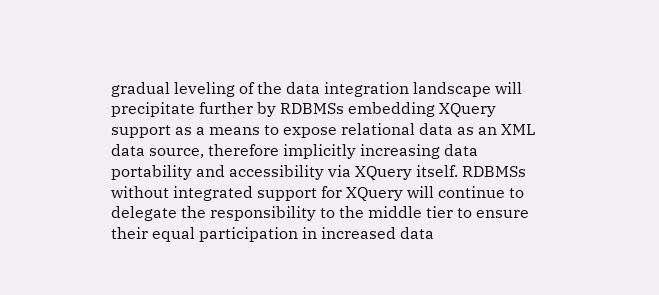gradual leveling of the data integration landscape will precipitate further by RDBMSs embedding XQuery support as a means to expose relational data as an XML data source, therefore implicitly increasing data portability and accessibility via XQuery itself. RDBMSs without integrated support for XQuery will continue to delegate the responsibility to the middle tier to ensure their equal participation in increased data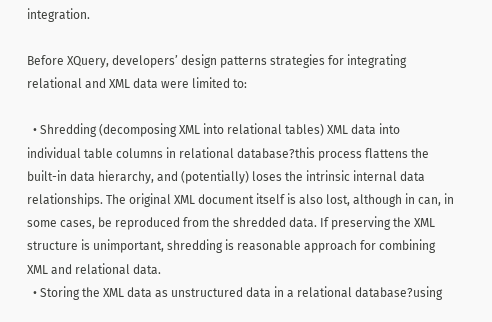integration.

Before XQuery, developers’ design patterns strategies for integrating relational and XML data were limited to:

  • Shredding (decomposing XML into relational tables) XML data into individual table columns in relational database?this process flattens the built-in data hierarchy, and (potentially) loses the intrinsic internal data relationships. The original XML document itself is also lost, although in can, in some cases, be reproduced from the shredded data. If preserving the XML structure is unimportant, shredding is reasonable approach for combining XML and relational data.
  • Storing the XML data as unstructured data in a relational database?using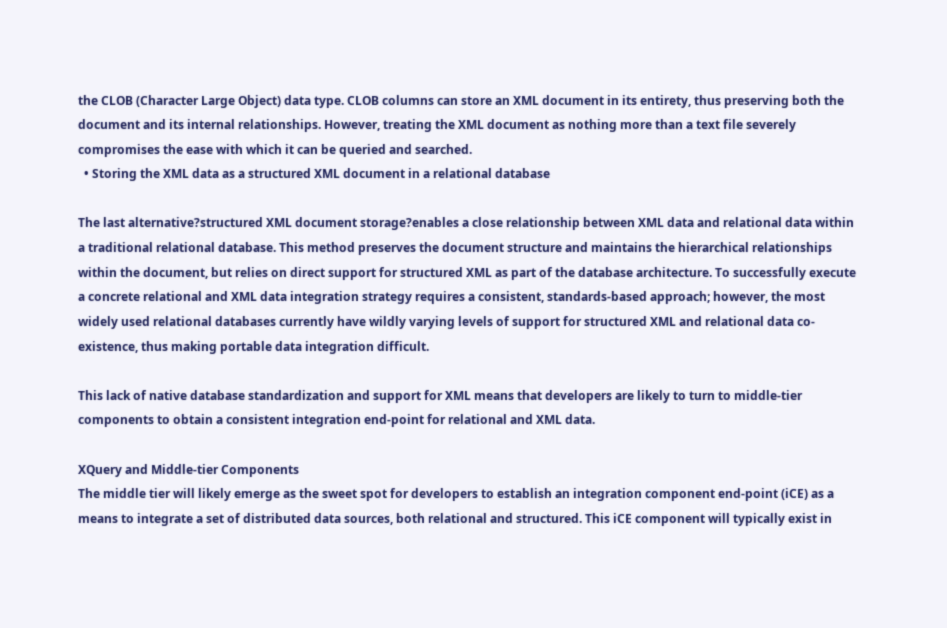the CLOB (Character Large Object) data type. CLOB columns can store an XML document in its entirety, thus preserving both the document and its internal relationships. However, treating the XML document as nothing more than a text file severely compromises the ease with which it can be queried and searched.
  • Storing the XML data as a structured XML document in a relational database

The last alternative?structured XML document storage?enables a close relationship between XML data and relational data within a traditional relational database. This method preserves the document structure and maintains the hierarchical relationships within the document, but relies on direct support for structured XML as part of the database architecture. To successfully execute a concrete relational and XML data integration strategy requires a consistent, standards-based approach; however, the most widely used relational databases currently have wildly varying levels of support for structured XML and relational data co-existence, thus making portable data integration difficult.

This lack of native database standardization and support for XML means that developers are likely to turn to middle-tier components to obtain a consistent integration end-point for relational and XML data.

XQuery and Middle-tier Components
The middle tier will likely emerge as the sweet spot for developers to establish an integration component end-point (iCE) as a means to integrate a set of distributed data sources, both relational and structured. This iCE component will typically exist in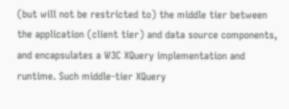(but will not be restricted to) the middle tier between the application (client tier) and data source components, and encapsulates a W3C XQuery implementation and runtime. Such middle-tier XQuery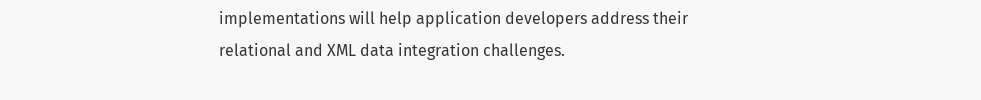implementations will help application developers address their relational and XML data integration challenges.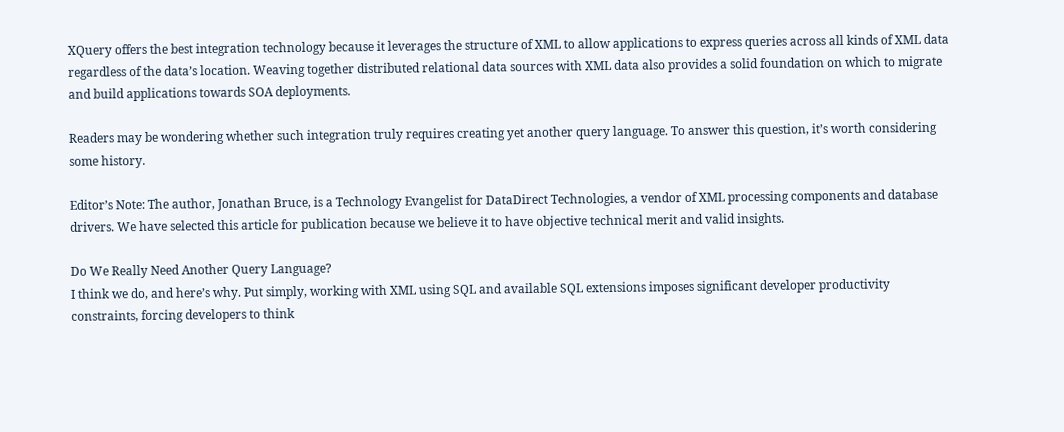XQuery offers the best integration technology because it leverages the structure of XML to allow applications to express queries across all kinds of XML data regardless of the data’s location. Weaving together distributed relational data sources with XML data also provides a solid foundation on which to migrate and build applications towards SOA deployments.

Readers may be wondering whether such integration truly requires creating yet another query language. To answer this question, it’s worth considering some history.

Editor’s Note: The author, Jonathan Bruce, is a Technology Evangelist for DataDirect Technologies, a vendor of XML processing components and database drivers. We have selected this article for publication because we believe it to have objective technical merit and valid insights.

Do We Really Need Another Query Language?
I think we do, and here’s why. Put simply, working with XML using SQL and available SQL extensions imposes significant developer productivity constraints, forcing developers to think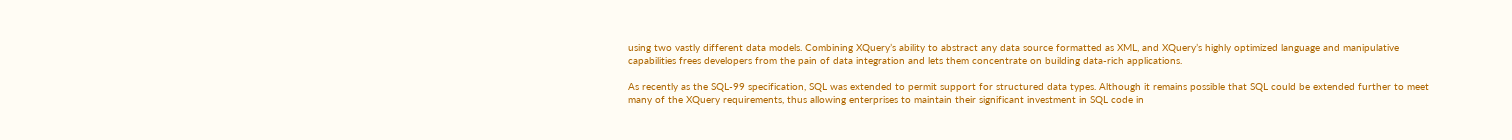using two vastly different data models. Combining XQuery’s ability to abstract any data source formatted as XML, and XQuery’s highly optimized language and manipulative capabilities frees developers from the pain of data integration and lets them concentrate on building data-rich applications.

As recently as the SQL-99 specification, SQL was extended to permit support for structured data types. Although it remains possible that SQL could be extended further to meet many of the XQuery requirements, thus allowing enterprises to maintain their significant investment in SQL code in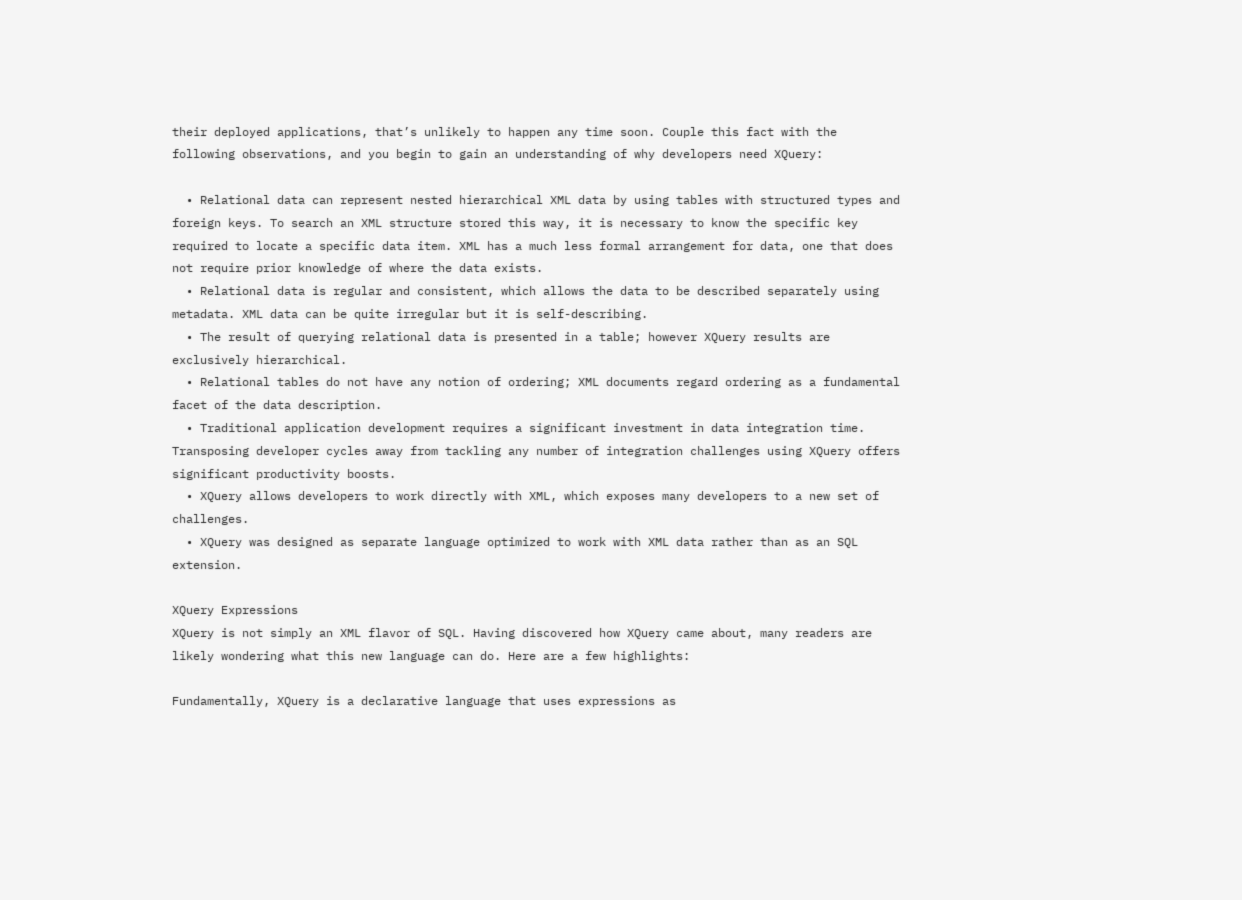their deployed applications, that’s unlikely to happen any time soon. Couple this fact with the following observations, and you begin to gain an understanding of why developers need XQuery:

  • Relational data can represent nested hierarchical XML data by using tables with structured types and foreign keys. To search an XML structure stored this way, it is necessary to know the specific key required to locate a specific data item. XML has a much less formal arrangement for data, one that does not require prior knowledge of where the data exists.
  • Relational data is regular and consistent, which allows the data to be described separately using metadata. XML data can be quite irregular but it is self-describing.
  • The result of querying relational data is presented in a table; however XQuery results are exclusively hierarchical.
  • Relational tables do not have any notion of ordering; XML documents regard ordering as a fundamental facet of the data description.
  • Traditional application development requires a significant investment in data integration time. Transposing developer cycles away from tackling any number of integration challenges using XQuery offers significant productivity boosts.
  • XQuery allows developers to work directly with XML, which exposes many developers to a new set of challenges.
  • XQuery was designed as separate language optimized to work with XML data rather than as an SQL extension.

XQuery Expressions
XQuery is not simply an XML flavor of SQL. Having discovered how XQuery came about, many readers are likely wondering what this new language can do. Here are a few highlights:

Fundamentally, XQuery is a declarative language that uses expressions as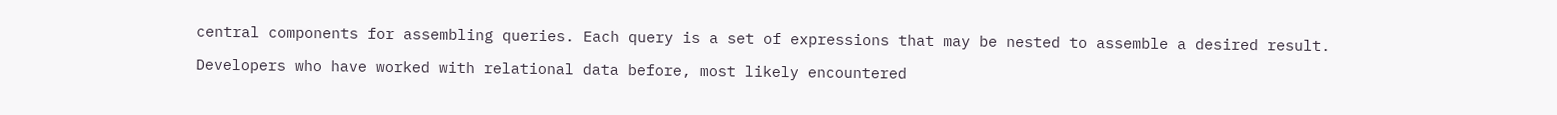central components for assembling queries. Each query is a set of expressions that may be nested to assemble a desired result.

Developers who have worked with relational data before, most likely encountered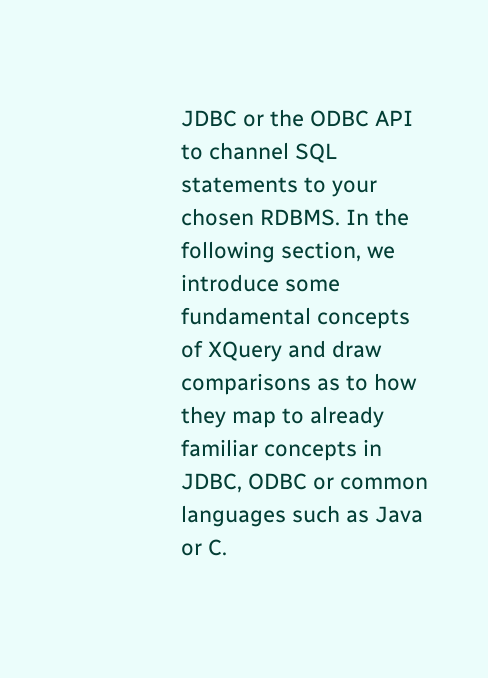JDBC or the ODBC API to channel SQL statements to your chosen RDBMS. In the following section, we introduce some fundamental concepts of XQuery and draw comparisons as to how they map to already familiar concepts in JDBC, ODBC or common languages such as Java or C.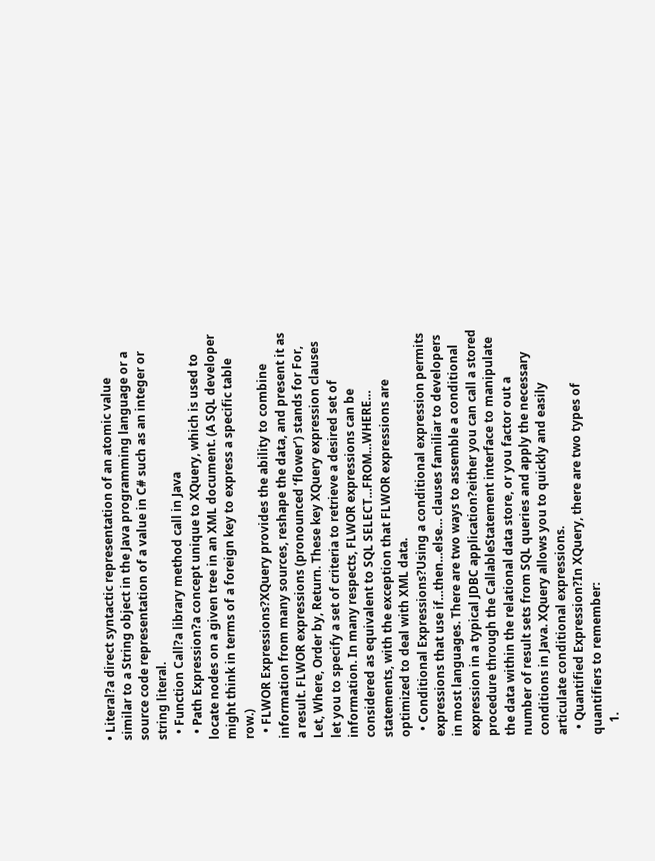• Literal?a direct syntactic representation of an atomic value similar to a String object in the Java programming language or a source code representation of a value in C# such as an integer or string literal.
  • Function Call?a library method call in Java
  • Path Expression?a concept unique to XQuery, which is used to locate nodes on a given tree in an XML document. (A SQL developer might think in terms of a foreign key to express a specific table row.)
  • FLWOR Expressions?XQuery provides the ability to combine information from many sources, reshape the data, and present it as a result. FLWOR expressions (pronounced ‘flower’) stands for For, Let, Where, Order by, Return. These key XQuery expression clauses let you to specify a set of criteria to retrieve a desired set of information. In many respects, FLWOR expressions can be considered as equivalent to SQL SELECT…FROM…WHERE… statements, with the exception that FLWOR expressions are optimized to deal with XML data.
  • Conditional Expressions?Using a conditional expression permits expressions that use if…then…else… clauses familiar to developers in most languages. There are two ways to assemble a conditional expression in a typical JDBC application?either you can call a stored procedure through the CallableStatement interface to manipulate the data within the relational data store, or you factor out a number of result sets from SQL queries and apply the necessary conditions in Java. XQuery allows you to quickly and easily articulate conditional expressions.
  • Quantified Expression?In XQuery, there are two types of quantifiers to remember:
    1.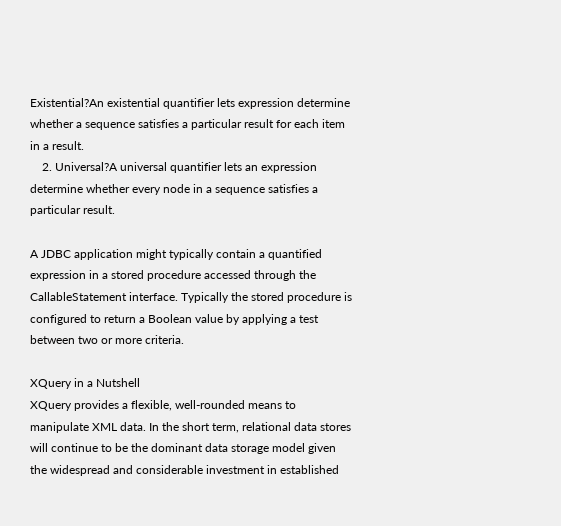Existential?An existential quantifier lets expression determine whether a sequence satisfies a particular result for each item in a result.
    2. Universal?A universal quantifier lets an expression determine whether every node in a sequence satisfies a particular result.

A JDBC application might typically contain a quantified expression in a stored procedure accessed through the CallableStatement interface. Typically the stored procedure is configured to return a Boolean value by applying a test between two or more criteria.

XQuery in a Nutshell
XQuery provides a flexible, well-rounded means to manipulate XML data. In the short term, relational data stores will continue to be the dominant data storage model given the widespread and considerable investment in established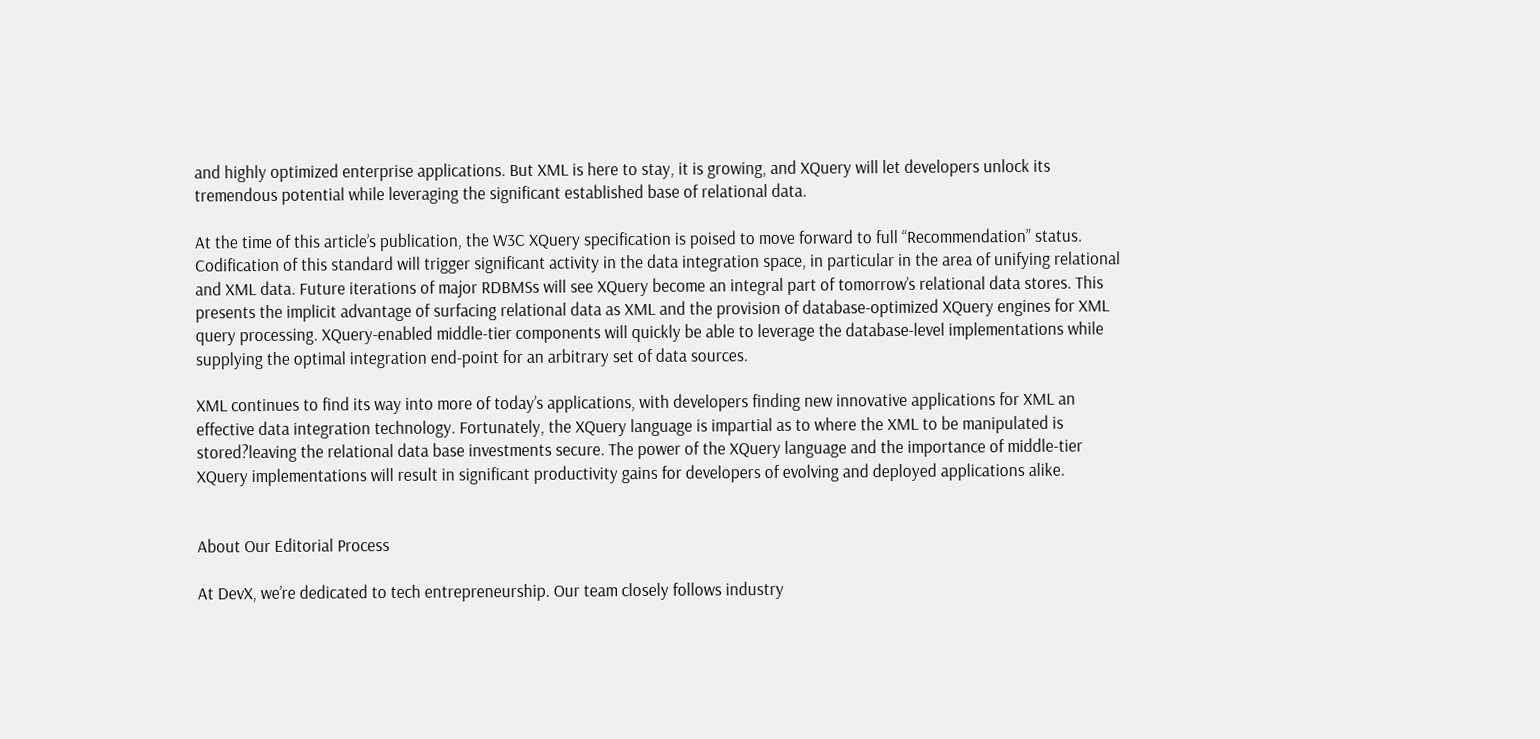and highly optimized enterprise applications. But XML is here to stay, it is growing, and XQuery will let developers unlock its tremendous potential while leveraging the significant established base of relational data.

At the time of this article’s publication, the W3C XQuery specification is poised to move forward to full “Recommendation” status. Codification of this standard will trigger significant activity in the data integration space, in particular in the area of unifying relational and XML data. Future iterations of major RDBMSs will see XQuery become an integral part of tomorrow’s relational data stores. This presents the implicit advantage of surfacing relational data as XML and the provision of database-optimized XQuery engines for XML query processing. XQuery-enabled middle-tier components will quickly be able to leverage the database-level implementations while supplying the optimal integration end-point for an arbitrary set of data sources.

XML continues to find its way into more of today’s applications, with developers finding new innovative applications for XML an effective data integration technology. Fortunately, the XQuery language is impartial as to where the XML to be manipulated is stored?leaving the relational data base investments secure. The power of the XQuery language and the importance of middle-tier XQuery implementations will result in significant productivity gains for developers of evolving and deployed applications alike.


About Our Editorial Process

At DevX, we’re dedicated to tech entrepreneurship. Our team closely follows industry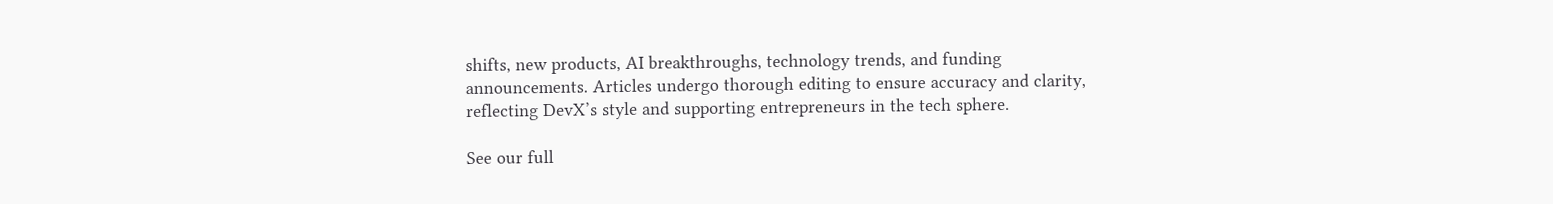shifts, new products, AI breakthroughs, technology trends, and funding announcements. Articles undergo thorough editing to ensure accuracy and clarity, reflecting DevX’s style and supporting entrepreneurs in the tech sphere.

See our full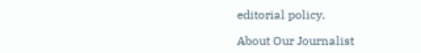editorial policy.

About Our Journalist